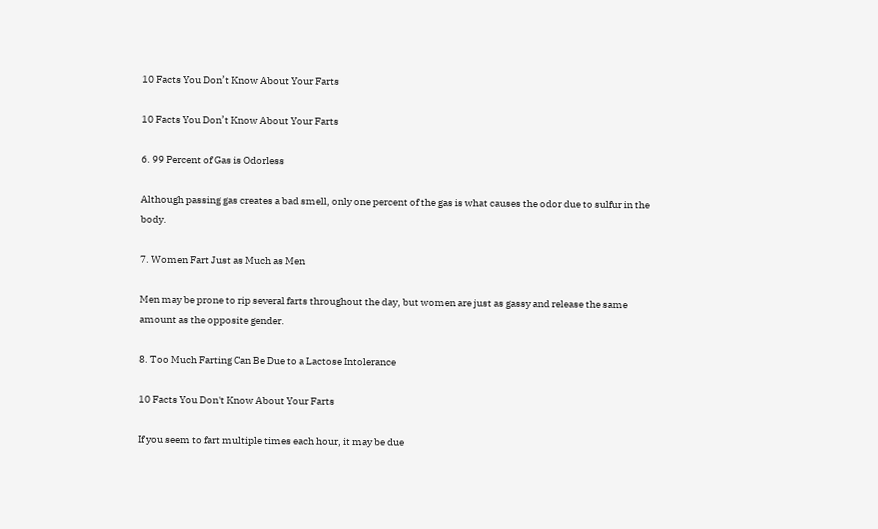10 Facts You Don’t Know About Your Farts

10 Facts You Don’t Know About Your Farts

6. 99 Percent of Gas is Odorless

Although passing gas creates a bad smell, only one percent of the gas is what causes the odor due to sulfur in the body.

7. Women Fart Just as Much as Men

Men may be prone to rip several farts throughout the day, but women are just as gassy and release the same amount as the opposite gender.

8. Too Much Farting Can Be Due to a Lactose Intolerance

10 Facts You Don't Know About Your Farts

If you seem to fart multiple times each hour, it may be due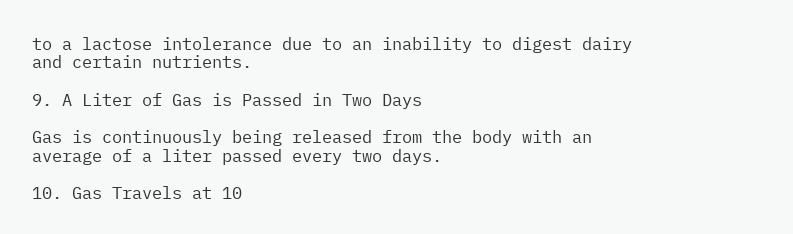to a lactose intolerance due to an inability to digest dairy and certain nutrients.

9. A Liter of Gas is Passed in Two Days

Gas is continuously being released from the body with an average of a liter passed every two days.

10. Gas Travels at 10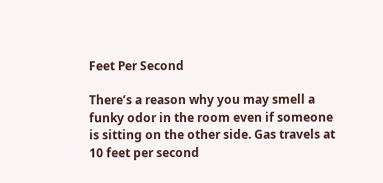Feet Per Second

There’s a reason why you may smell a funky odor in the room even if someone is sitting on the other side. Gas travels at 10 feet per second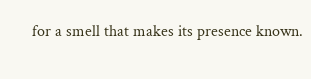for a smell that makes its presence known.